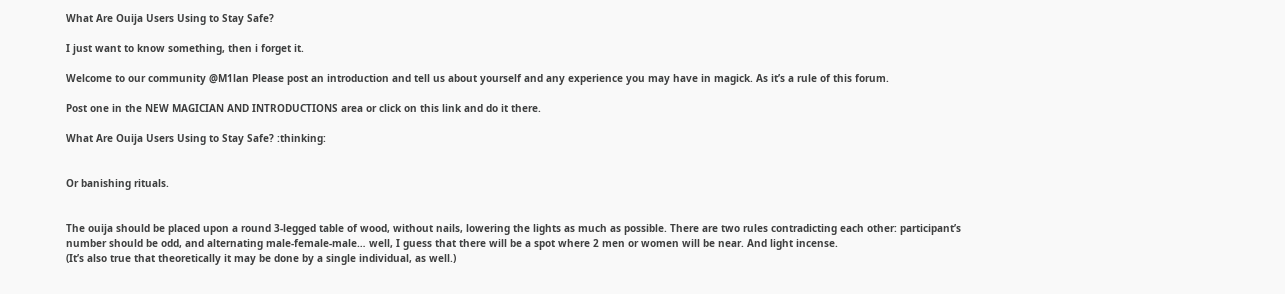What Are Ouija Users Using to Stay Safe?

I just want to know something, then i forget it.

Welcome to our community @M1lan Please post an introduction and tell us about yourself and any experience you may have in magick. As it’s a rule of this forum.

Post one in the NEW MAGICIAN AND INTRODUCTIONS area or click on this link and do it there.

What Are Ouija Users Using to Stay Safe? :thinking:


Or banishing rituals.


The ouija should be placed upon a round 3-legged table of wood, without nails, lowering the lights as much as possible. There are two rules contradicting each other: participant’s number should be odd, and alternating male-female-male… well, I guess that there will be a spot where 2 men or women will be near. And light incense.
(It’s also true that theoretically it may be done by a single individual, as well.)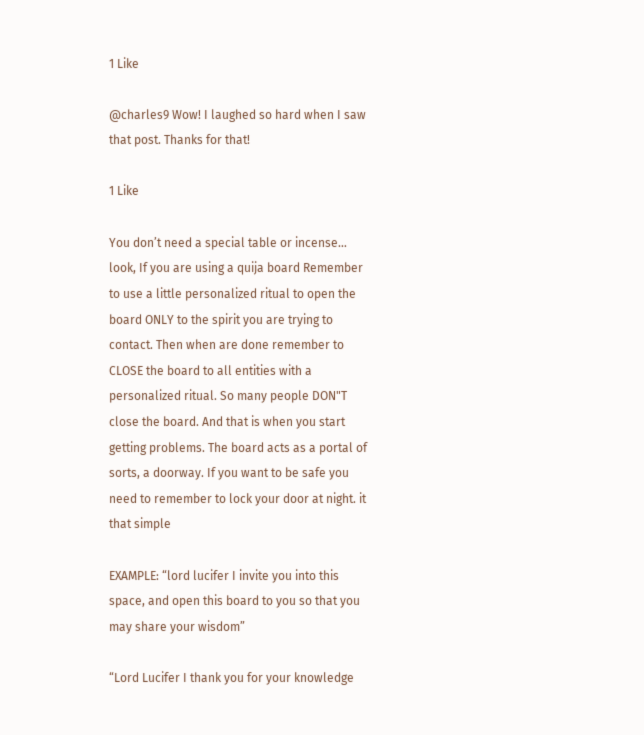1 Like

@charles9 Wow! I laughed so hard when I saw that post. Thanks for that!

1 Like

You don’t need a special table or incense… look, If you are using a quija board Remember to use a little personalized ritual to open the board ONLY to the spirit you are trying to contact. Then when are done remember to CLOSE the board to all entities with a personalized ritual. So many people DON"T close the board. And that is when you start getting problems. The board acts as a portal of sorts, a doorway. If you want to be safe you need to remember to lock your door at night. it that simple

EXAMPLE: “lord lucifer I invite you into this space, and open this board to you so that you may share your wisdom”

“Lord Lucifer I thank you for your knowledge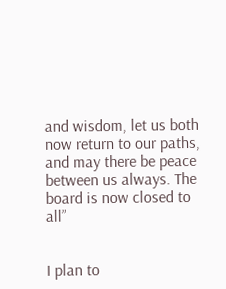and wisdom, let us both now return to our paths, and may there be peace between us always. The board is now closed to all”


I plan to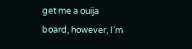get me a ouija board, however, I’m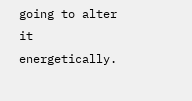going to alter it energetically.